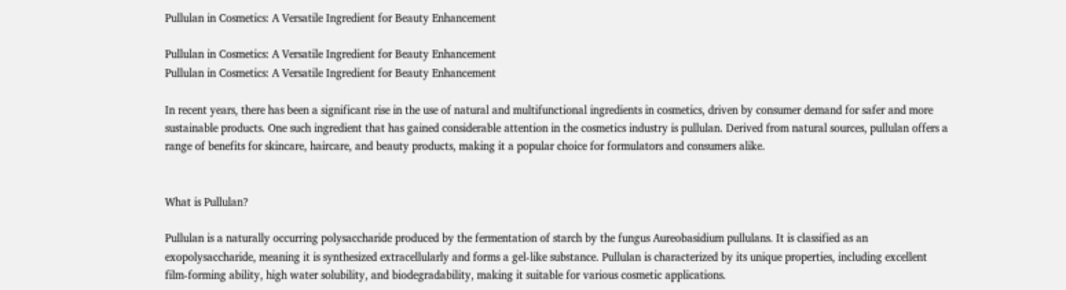Pullulan in Cosmetics: A Versatile Ingredient for Beauty Enhancement

Pullulan in Cosmetics: A Versatile Ingredient for Beauty Enhancement
Pullulan in Cosmetics: A Versatile Ingredient for Beauty Enhancement

In recent years, there has been a significant rise in the use of natural and multifunctional ingredients in cosmetics, driven by consumer demand for safer and more sustainable products. One such ingredient that has gained considerable attention in the cosmetics industry is pullulan. Derived from natural sources, pullulan offers a range of benefits for skincare, haircare, and beauty products, making it a popular choice for formulators and consumers alike.


What is Pullulan?

Pullulan is a naturally occurring polysaccharide produced by the fermentation of starch by the fungus Aureobasidium pullulans. It is classified as an exopolysaccharide, meaning it is synthesized extracellularly and forms a gel-like substance. Pullulan is characterized by its unique properties, including excellent film-forming ability, high water solubility, and biodegradability, making it suitable for various cosmetic applications.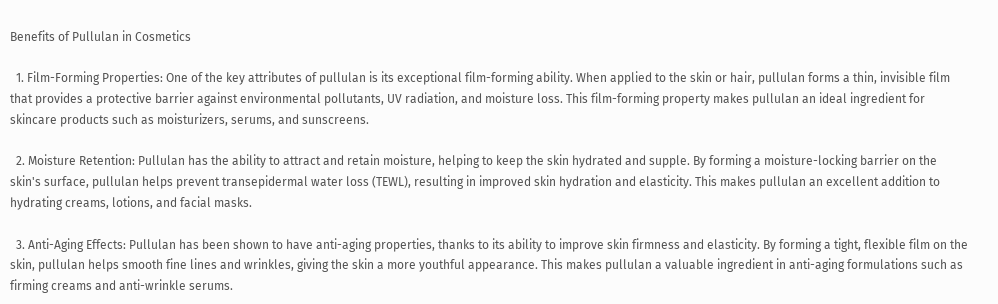Benefits of Pullulan in Cosmetics

  1. Film-Forming Properties: One of the key attributes of pullulan is its exceptional film-forming ability. When applied to the skin or hair, pullulan forms a thin, invisible film that provides a protective barrier against environmental pollutants, UV radiation, and moisture loss. This film-forming property makes pullulan an ideal ingredient for skincare products such as moisturizers, serums, and sunscreens.

  2. Moisture Retention: Pullulan has the ability to attract and retain moisture, helping to keep the skin hydrated and supple. By forming a moisture-locking barrier on the skin's surface, pullulan helps prevent transepidermal water loss (TEWL), resulting in improved skin hydration and elasticity. This makes pullulan an excellent addition to hydrating creams, lotions, and facial masks.

  3. Anti-Aging Effects: Pullulan has been shown to have anti-aging properties, thanks to its ability to improve skin firmness and elasticity. By forming a tight, flexible film on the skin, pullulan helps smooth fine lines and wrinkles, giving the skin a more youthful appearance. This makes pullulan a valuable ingredient in anti-aging formulations such as firming creams and anti-wrinkle serums.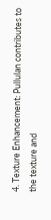4. Texture Enhancement: Pullulan contributes to the texture and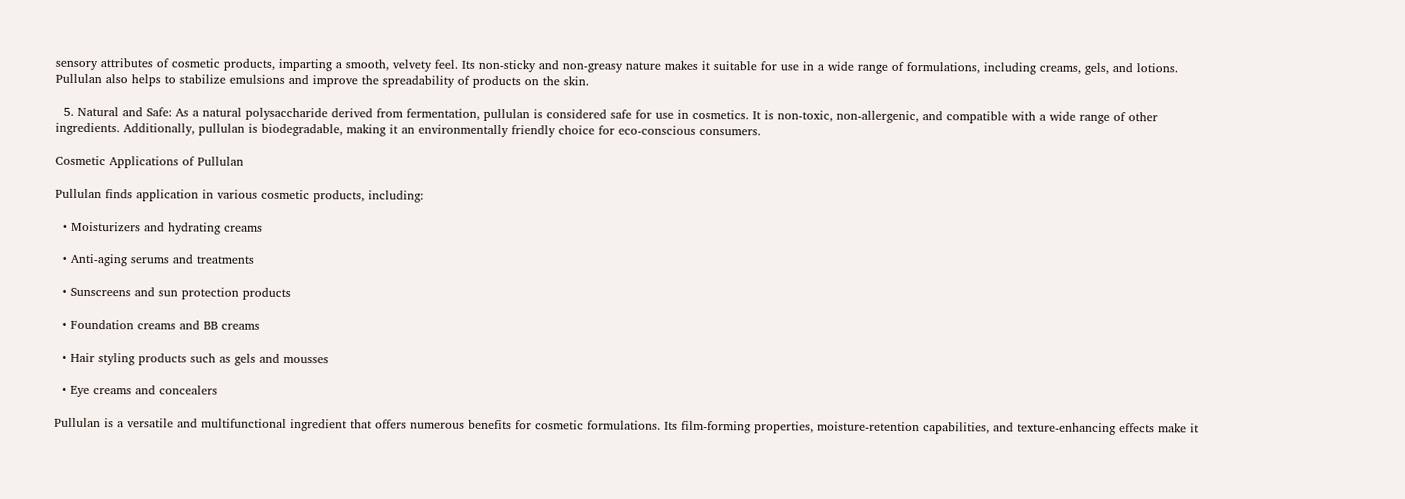sensory attributes of cosmetic products, imparting a smooth, velvety feel. Its non-sticky and non-greasy nature makes it suitable for use in a wide range of formulations, including creams, gels, and lotions. Pullulan also helps to stabilize emulsions and improve the spreadability of products on the skin.

  5. Natural and Safe: As a natural polysaccharide derived from fermentation, pullulan is considered safe for use in cosmetics. It is non-toxic, non-allergenic, and compatible with a wide range of other ingredients. Additionally, pullulan is biodegradable, making it an environmentally friendly choice for eco-conscious consumers.

Cosmetic Applications of Pullulan

Pullulan finds application in various cosmetic products, including:

  • Moisturizers and hydrating creams

  • Anti-aging serums and treatments

  • Sunscreens and sun protection products

  • Foundation creams and BB creams

  • Hair styling products such as gels and mousses

  • Eye creams and concealers

Pullulan is a versatile and multifunctional ingredient that offers numerous benefits for cosmetic formulations. Its film-forming properties, moisture-retention capabilities, and texture-enhancing effects make it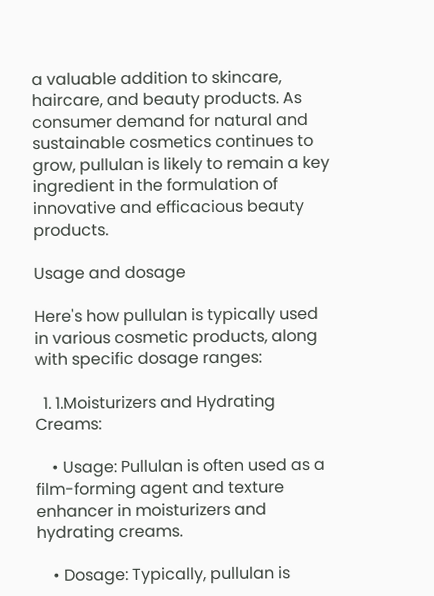a valuable addition to skincare, haircare, and beauty products. As consumer demand for natural and sustainable cosmetics continues to grow, pullulan is likely to remain a key ingredient in the formulation of innovative and efficacious beauty products.

Usage and dosage

Here's how pullulan is typically used in various cosmetic products, along with specific dosage ranges:

  1. 1.Moisturizers and Hydrating Creams:

    • Usage: Pullulan is often used as a film-forming agent and texture enhancer in moisturizers and hydrating creams.

    • Dosage: Typically, pullulan is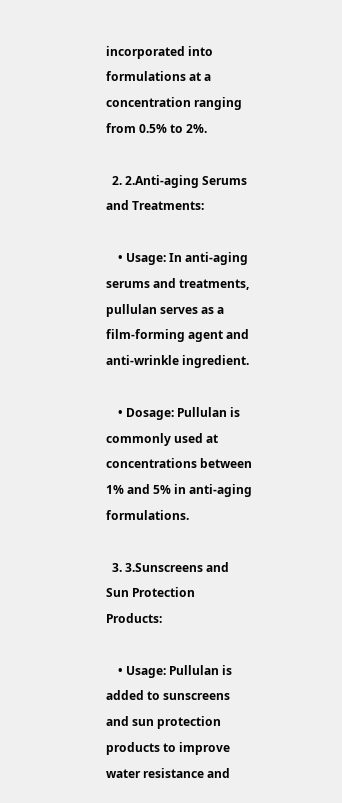incorporated into formulations at a concentration ranging from 0.5% to 2%.

  2. 2.Anti-aging Serums and Treatments:

    • Usage: In anti-aging serums and treatments, pullulan serves as a film-forming agent and anti-wrinkle ingredient.

    • Dosage: Pullulan is commonly used at concentrations between 1% and 5% in anti-aging formulations.

  3. 3.Sunscreens and Sun Protection Products:

    • Usage: Pullulan is added to sunscreens and sun protection products to improve water resistance and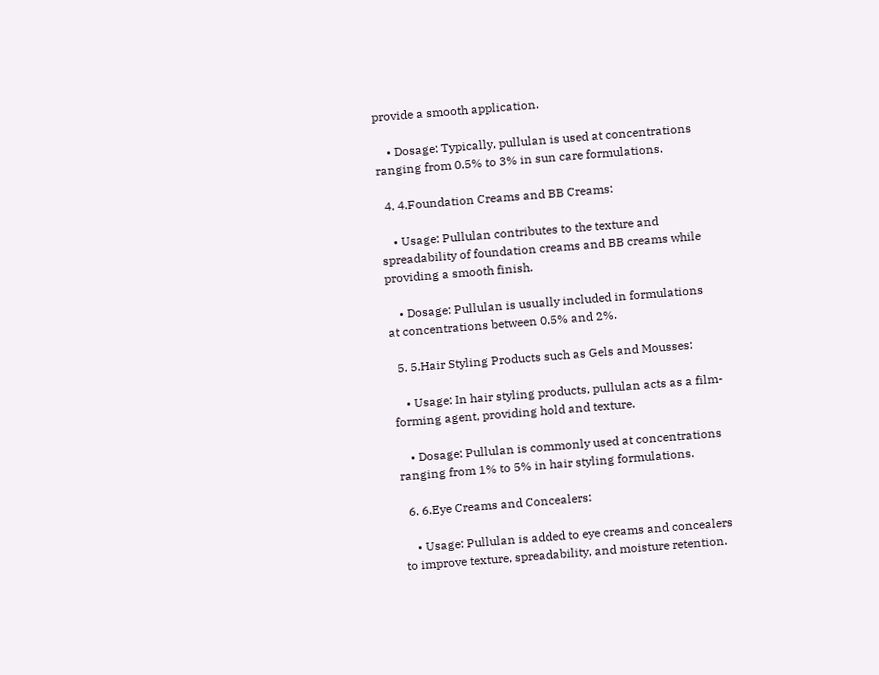provide a smooth application.

    • Dosage: Typically, pullulan is used at concentrations ranging from 0.5% to 3% in sun care formulations.

  4. 4.Foundation Creams and BB Creams:

    • Usage: Pullulan contributes to the texture and spreadability of foundation creams and BB creams while providing a smooth finish.

    • Dosage: Pullulan is usually included in formulations at concentrations between 0.5% and 2%.

  5. 5.Hair Styling Products such as Gels and Mousses:

    • Usage: In hair styling products, pullulan acts as a film-forming agent, providing hold and texture.

    • Dosage: Pullulan is commonly used at concentrations ranging from 1% to 5% in hair styling formulations.

  6. 6.Eye Creams and Concealers:

    • Usage: Pullulan is added to eye creams and concealers to improve texture, spreadability, and moisture retention.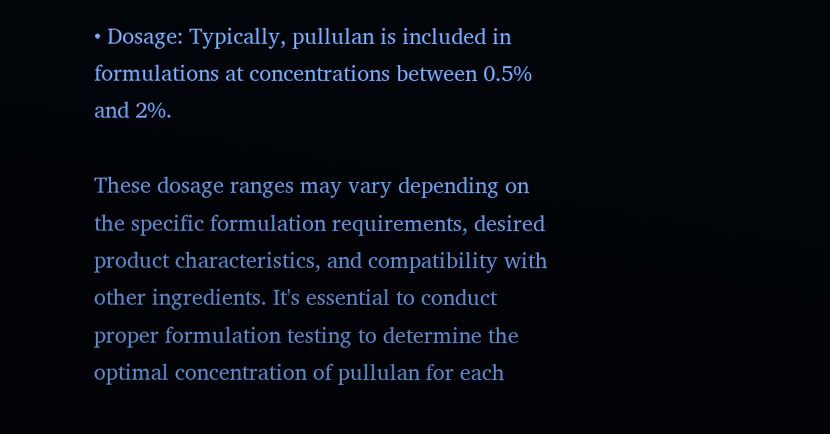• Dosage: Typically, pullulan is included in formulations at concentrations between 0.5% and 2%.

These dosage ranges may vary depending on the specific formulation requirements, desired product characteristics, and compatibility with other ingredients. It's essential to conduct proper formulation testing to determine the optimal concentration of pullulan for each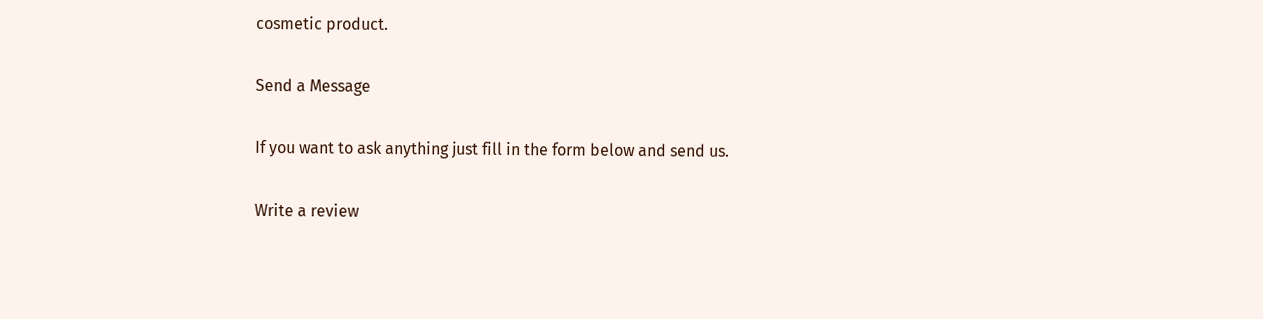cosmetic product.

Send a Message

If you want to ask anything just fill in the form below and send us.

Write a review